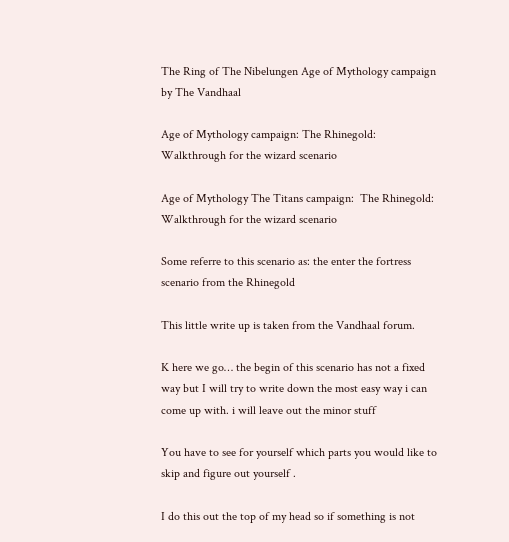The Ring of The Nibelungen Age of Mythology campaign by The Vandhaal

Age of Mythology campaign: The Rhinegold: Walkthrough for the wizard scenario

Age of Mythology The Titans campaign:  The Rhinegold: Walkthrough for the wizard scenario

Some referre to this scenario as: the enter the fortress scenario from the Rhinegold

This little write up is taken from the Vandhaal forum.

K here we go… the begin of this scenario has not a fixed way but I will try to write down the most easy way i can come up with. i will leave out the minor stuff

You have to see for yourself which parts you would like to skip and figure out yourself .

I do this out the top of my head so if something is not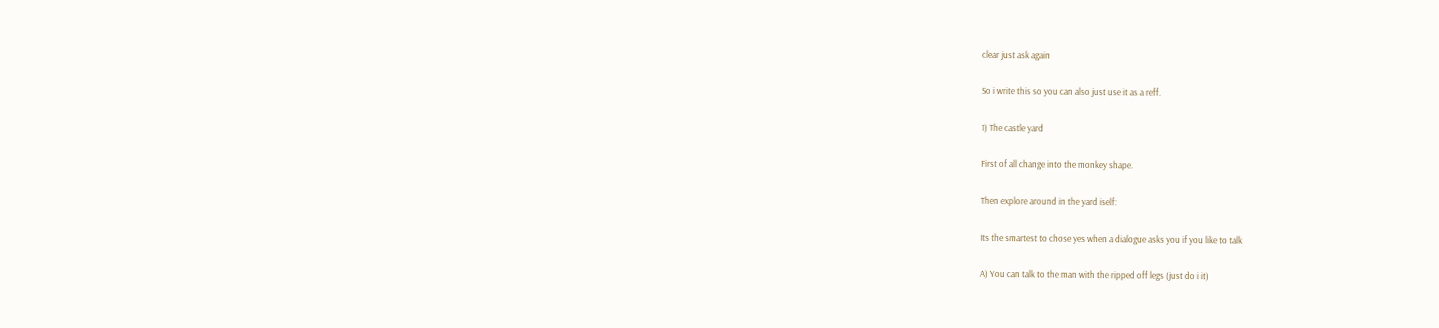clear just ask again

So i write this so you can also just use it as a reff.

1) The castle yard

First of all change into the monkey shape.

Then explore around in the yard iself:

Its the smartest to chose yes when a dialogue asks you if you like to talk

A) You can talk to the man with the ripped off legs (just do i it)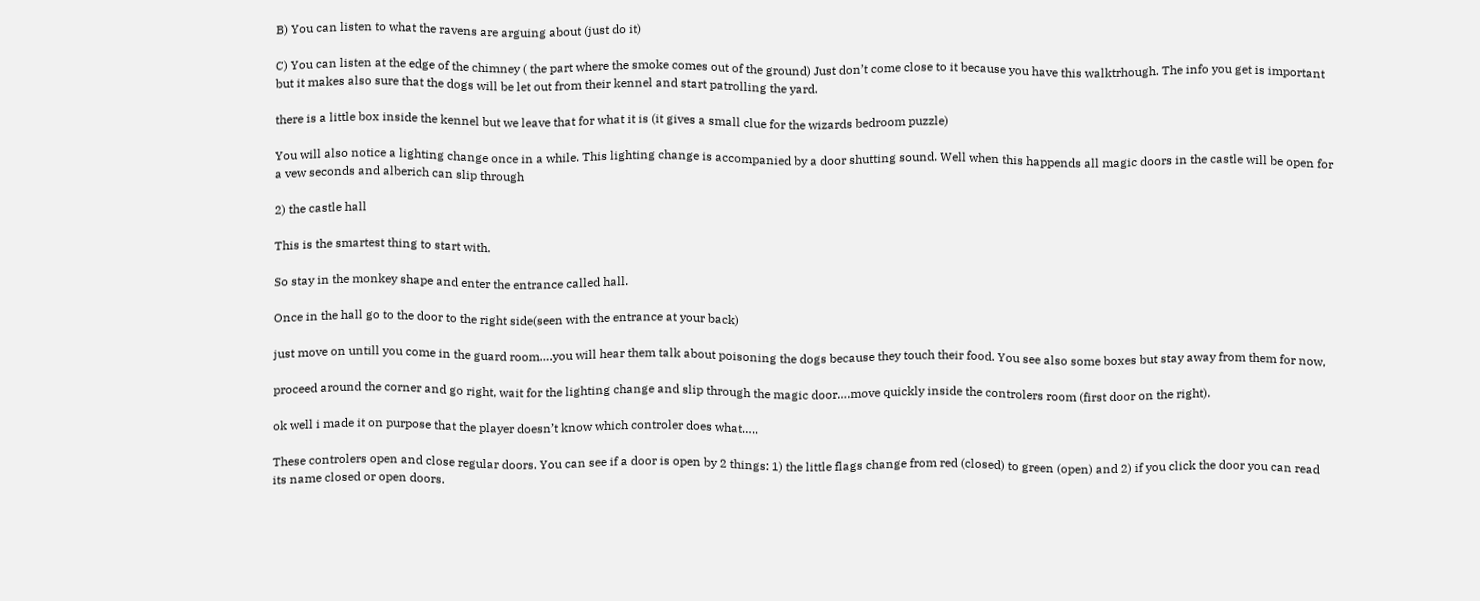B) You can listen to what the ravens are arguing about (just do it)

C) You can listen at the edge of the chimney ( the part where the smoke comes out of the ground) Just don’t come close to it because you have this walktrhough. The info you get is important but it makes also sure that the dogs will be let out from their kennel and start patrolling the yard.

there is a little box inside the kennel but we leave that for what it is (it gives a small clue for the wizards bedroom puzzle)

You will also notice a lighting change once in a while. This lighting change is accompanied by a door shutting sound. Well when this happends all magic doors in the castle will be open for a vew seconds and alberich can slip through

2) the castle hall

This is the smartest thing to start with.

So stay in the monkey shape and enter the entrance called hall.

Once in the hall go to the door to the right side(seen with the entrance at your back)

just move on untill you come in the guard room….you will hear them talk about poisoning the dogs because they touch their food. You see also some boxes but stay away from them for now,

proceed around the corner and go right, wait for the lighting change and slip through the magic door….move quickly inside the controlers room (first door on the right).

ok well i made it on purpose that the player doesn’t know which controler does what…..

These controlers open and close regular doors. You can see if a door is open by 2 things: 1) the little flags change from red (closed) to green (open) and 2) if you click the door you can read its name closed or open doors.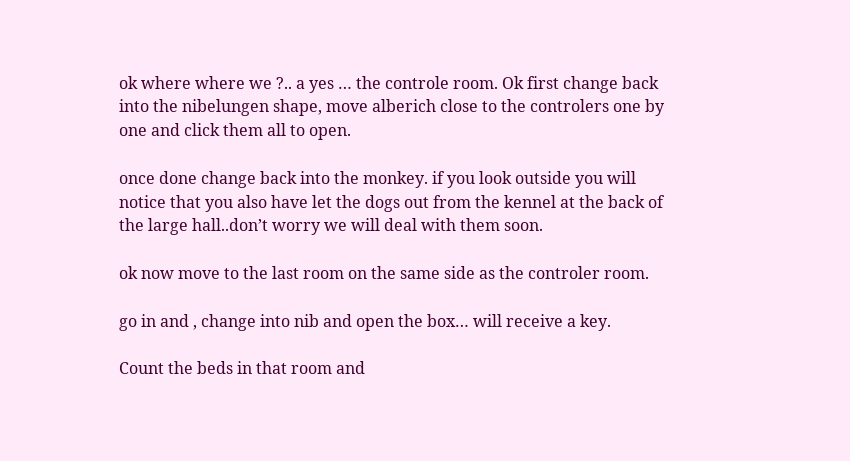ok where where we ?.. a yes … the controle room. Ok first change back into the nibelungen shape, move alberich close to the controlers one by one and click them all to open.

once done change back into the monkey. if you look outside you will notice that you also have let the dogs out from the kennel at the back of the large hall..don’t worry we will deal with them soon.

ok now move to the last room on the same side as the controler room.

go in and , change into nib and open the box… will receive a key.

Count the beds in that room and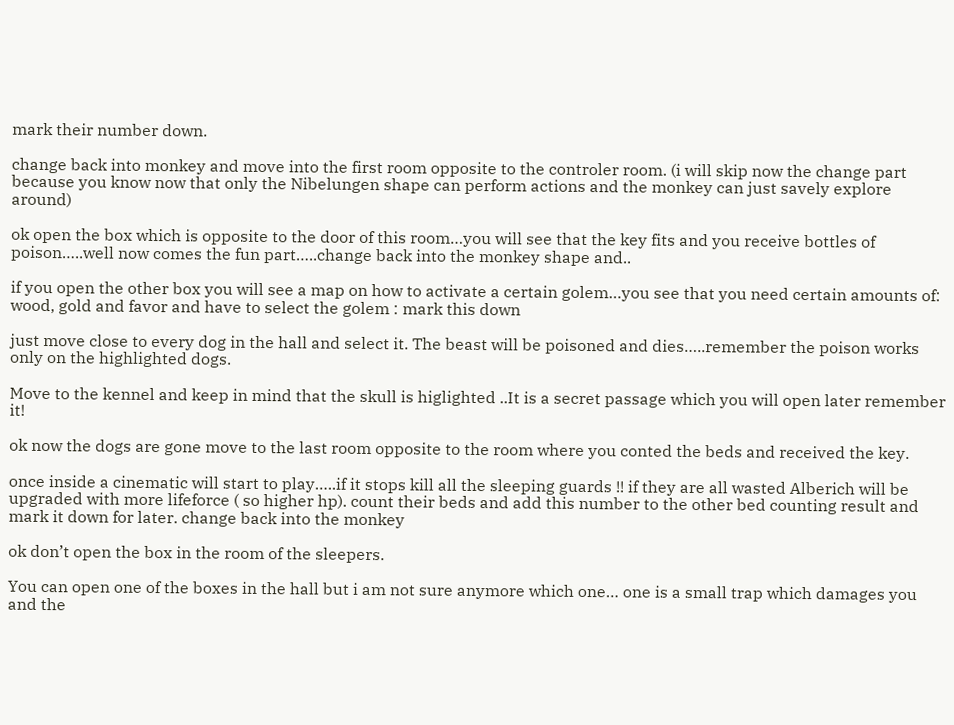mark their number down.

change back into monkey and move into the first room opposite to the controler room. (i will skip now the change part because you know now that only the Nibelungen shape can perform actions and the monkey can just savely explore around)

ok open the box which is opposite to the door of this room…you will see that the key fits and you receive bottles of poison…..well now comes the fun part…..change back into the monkey shape and..

if you open the other box you will see a map on how to activate a certain golem…you see that you need certain amounts of: wood, gold and favor and have to select the golem : mark this down

just move close to every dog in the hall and select it. The beast will be poisoned and dies…..remember the poison works only on the highlighted dogs.

Move to the kennel and keep in mind that the skull is higlighted ..It is a secret passage which you will open later remember it!

ok now the dogs are gone move to the last room opposite to the room where you conted the beds and received the key.

once inside a cinematic will start to play…..if it stops kill all the sleeping guards !! if they are all wasted Alberich will be upgraded with more lifeforce ( so higher hp). count their beds and add this number to the other bed counting result and mark it down for later. change back into the monkey

ok don’t open the box in the room of the sleepers.

You can open one of the boxes in the hall but i am not sure anymore which one… one is a small trap which damages you and the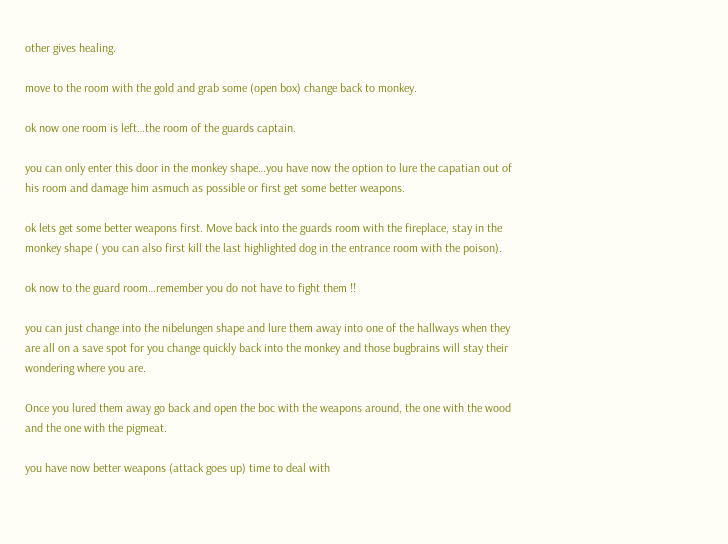other gives healing.

move to the room with the gold and grab some (open box) change back to monkey.

ok now one room is left…the room of the guards captain.

you can only enter this door in the monkey shape…you have now the option to lure the capatian out of his room and damage him asmuch as possible or first get some better weapons.

ok lets get some better weapons first. Move back into the guards room with the fireplace, stay in the monkey shape ( you can also first kill the last highlighted dog in the entrance room with the poison).

ok now to the guard room…remember you do not have to fight them !!

you can just change into the nibelungen shape and lure them away into one of the hallways when they are all on a save spot for you change quickly back into the monkey and those bugbrains will stay their wondering where you are.

Once you lured them away go back and open the boc with the weapons around, the one with the wood and the one with the pigmeat.

you have now better weapons (attack goes up) time to deal with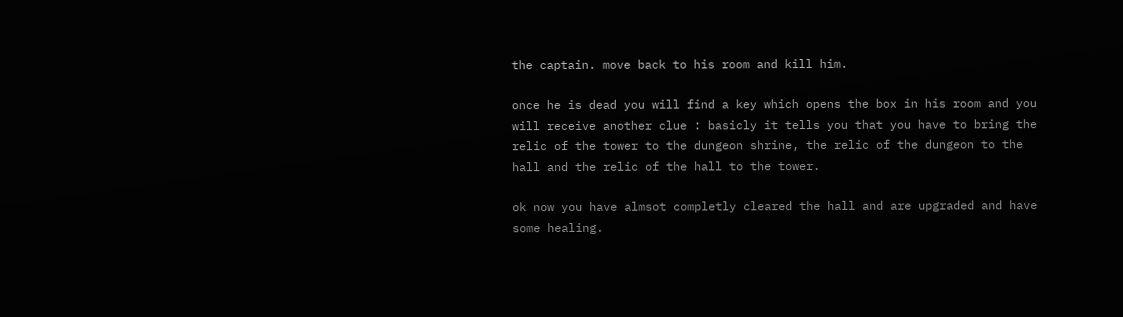the captain. move back to his room and kill him.

once he is dead you will find a key which opens the box in his room and you will receive another clue : basicly it tells you that you have to bring the relic of the tower to the dungeon shrine, the relic of the dungeon to the hall and the relic of the hall to the tower.

ok now you have almsot completly cleared the hall and are upgraded and have some healing.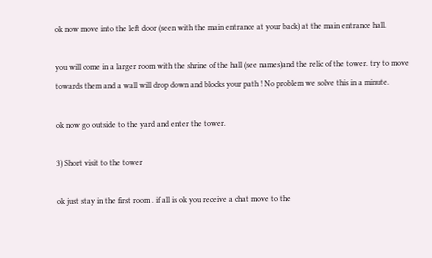ok now move into the left door (seen with the main entrance at your back) at the main entrance hall.

you will come in a larger room with the shrine of the hall (see names)and the relic of the tower. try to move towards them and a wall will drop down and blocks your path ! No problem we solve this in a minute.

ok now go outside to the yard and enter the tower.

3) Short visit to the tower

ok just stay in the first room . if all is ok you receive a chat move to the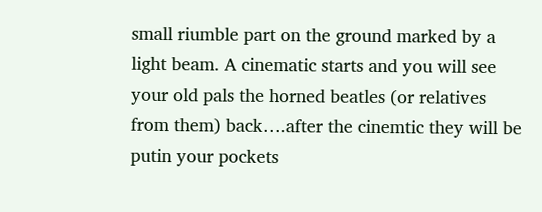small riumble part on the ground marked by a light beam. A cinematic starts and you will see your old pals the horned beatles (or relatives from them) back….after the cinemtic they will be putin your pockets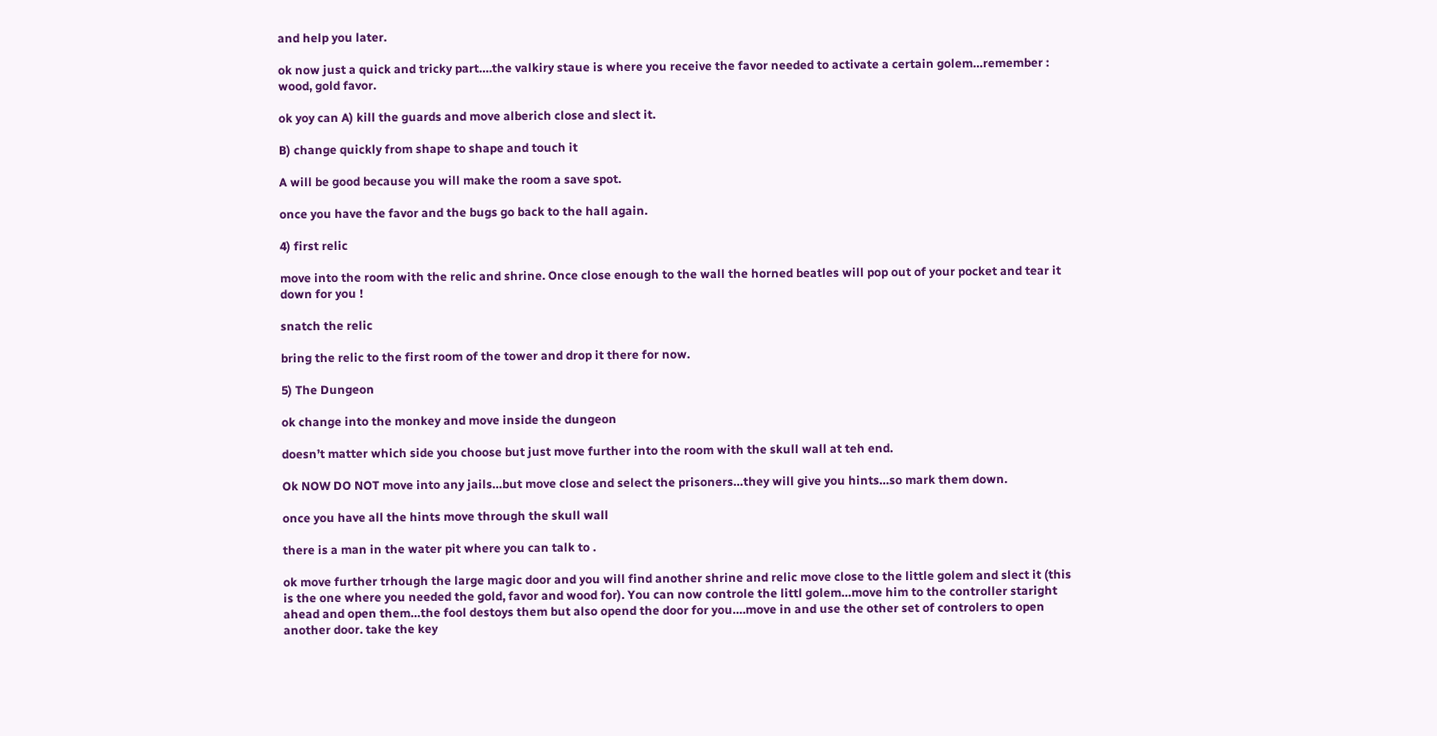and help you later.

ok now just a quick and tricky part….the valkiry staue is where you receive the favor needed to activate a certain golem…remember : wood, gold favor.

ok yoy can A) kill the guards and move alberich close and slect it.

B) change quickly from shape to shape and touch it

A will be good because you will make the room a save spot.

once you have the favor and the bugs go back to the hall again.

4) first relic

move into the room with the relic and shrine. Once close enough to the wall the horned beatles will pop out of your pocket and tear it down for you !

snatch the relic

bring the relic to the first room of the tower and drop it there for now.

5) The Dungeon

ok change into the monkey and move inside the dungeon

doesn’t matter which side you choose but just move further into the room with the skull wall at teh end.

Ok NOW DO NOT move into any jails…but move close and select the prisoners…they will give you hints…so mark them down.

once you have all the hints move through the skull wall

there is a man in the water pit where you can talk to .

ok move further trhough the large magic door and you will find another shrine and relic move close to the little golem and slect it (this is the one where you needed the gold, favor and wood for). You can now controle the littl golem…move him to the controller staright ahead and open them…the fool destoys them but also opend the door for you….move in and use the other set of controlers to open another door. take the key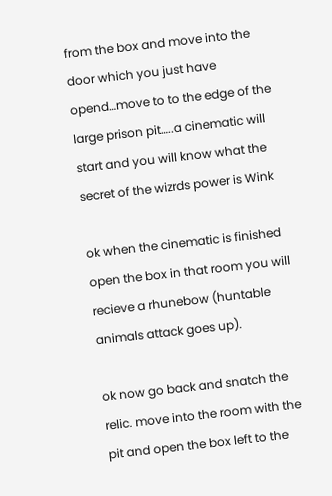from the box and move into the door which you just have opend…move to to the edge of the large prison pit…..a cinematic will start and you will know what the secret of the wizrds power is Wink

ok when the cinematic is finished open the box in that room you will recieve a rhunebow (huntable animals attack goes up).

ok now go back and snatch the relic. move into the room with the pit and open the box left to the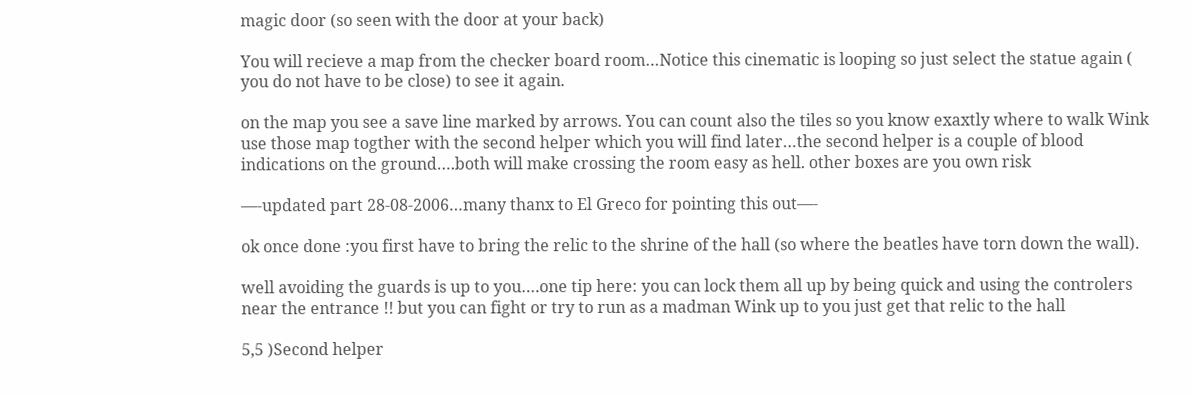magic door (so seen with the door at your back)

You will recieve a map from the checker board room…Notice this cinematic is looping so just select the statue again ( you do not have to be close) to see it again.

on the map you see a save line marked by arrows. You can count also the tiles so you know exaxtly where to walk Wink use those map togther with the second helper which you will find later…the second helper is a couple of blood indications on the ground….both will make crossing the room easy as hell. other boxes are you own risk

—-updated part 28-08-2006…many thanx to El Greco for pointing this out—-

ok once done :you first have to bring the relic to the shrine of the hall (so where the beatles have torn down the wall).

well avoiding the guards is up to you….one tip here: you can lock them all up by being quick and using the controlers near the entrance !! but you can fight or try to run as a madman Wink up to you just get that relic to the hall

5,5 )Second helper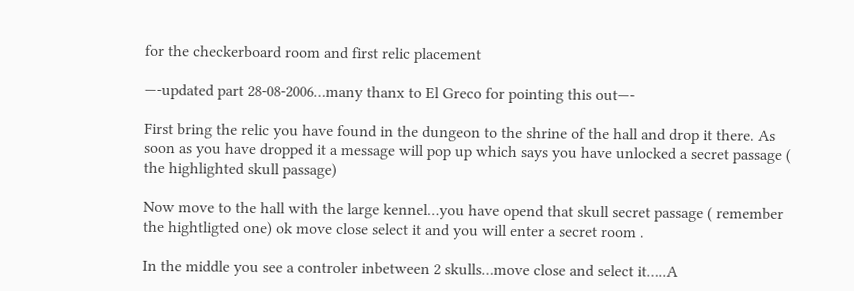for the checkerboard room and first relic placement

—-updated part 28-08-2006…many thanx to El Greco for pointing this out—-

First bring the relic you have found in the dungeon to the shrine of the hall and drop it there. As soon as you have dropped it a message will pop up which says you have unlocked a secret passage ( the highlighted skull passage)

Now move to the hall with the large kennel…you have opend that skull secret passage ( remember the hightligted one) ok move close select it and you will enter a secret room .

In the middle you see a controler inbetween 2 skulls…move close and select it…..A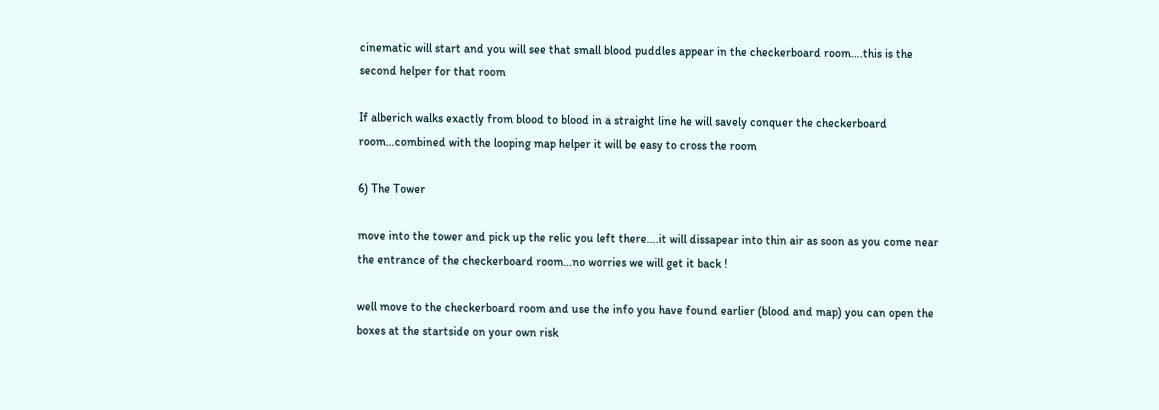cinematic will start and you will see that small blood puddles appear in the checkerboard room….this is the second helper for that room

If alberich walks exactly from blood to blood in a straight line he will savely conquer the checkerboard room…combined with the looping map helper it will be easy to cross the room

6) The Tower

move into the tower and pick up the relic you left there….it will dissapear into thin air as soon as you come near the entrance of the checkerboard room…no worries we will get it back !

well move to the checkerboard room and use the info you have found earlier (blood and map) you can open the boxes at the startside on your own risk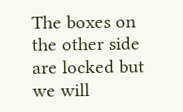The boxes on the other side are locked but we will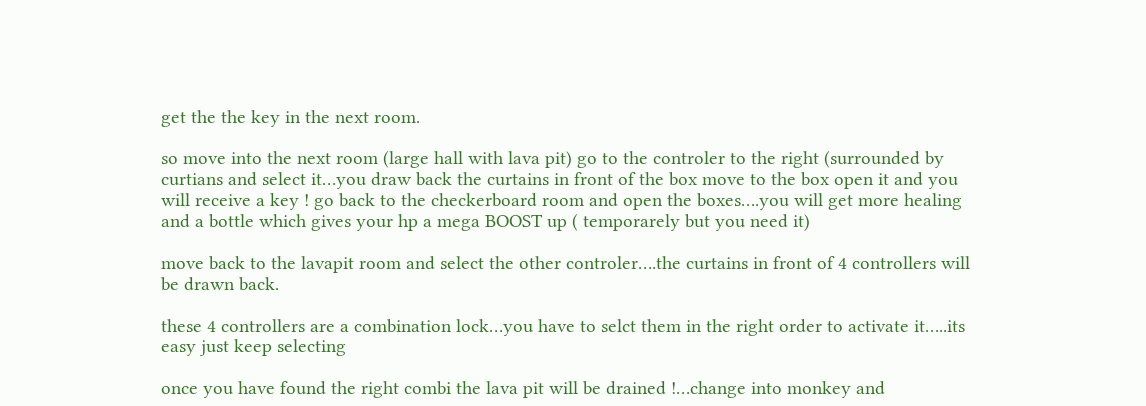get the the key in the next room.

so move into the next room (large hall with lava pit) go to the controler to the right (surrounded by curtians and select it…you draw back the curtains in front of the box move to the box open it and you will receive a key ! go back to the checkerboard room and open the boxes….you will get more healing and a bottle which gives your hp a mega BOOST up ( temporarely but you need it)

move back to the lavapit room and select the other controler….the curtains in front of 4 controllers will be drawn back.

these 4 controllers are a combination lock…you have to selct them in the right order to activate it…..its easy just keep selecting

once you have found the right combi the lava pit will be drained !…change into monkey and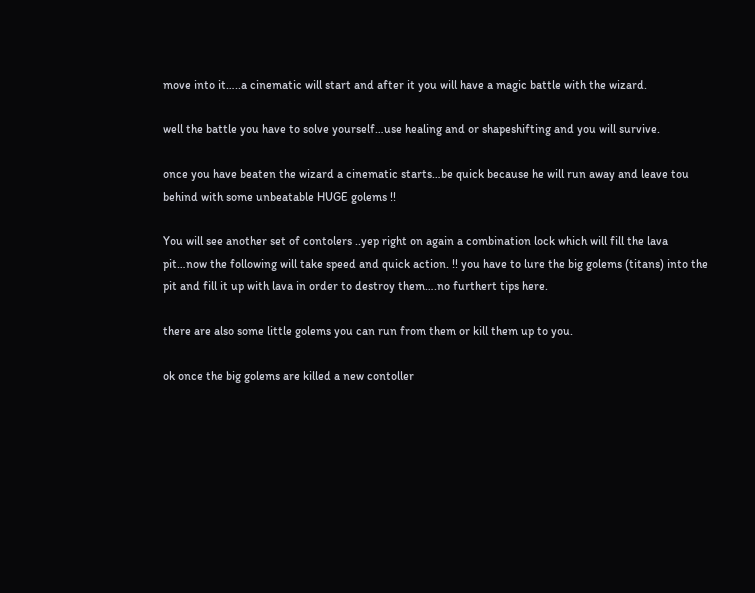move into it…..a cinematic will start and after it you will have a magic battle with the wizard.

well the battle you have to solve yourself…use healing and or shapeshifting and you will survive.

once you have beaten the wizard a cinematic starts…be quick because he will run away and leave tou behind with some unbeatable HUGE golems !!

You will see another set of contolers ..yep right on again a combination lock which will fill the lava pit…now the following will take speed and quick action. !! you have to lure the big golems (titans) into the pit and fill it up with lava in order to destroy them….no furthert tips here.

there are also some little golems you can run from them or kill them up to you.

ok once the big golems are killed a new contoller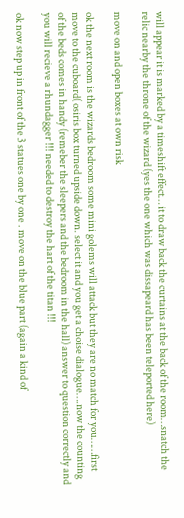will appear it is marked by a timeshift effect… it to draw back the curtains at the back of the room…snatch the relic nearby the throne of the wizard (yes the one which was dissapeard has been teleported here)

move on and open boxes at own risk

ok the next room is the wizards bedroom some mini golems will attack but they are no match for you……first move to the cuboard( osiris box turned upside down. select it and you get a choise dialogue….now the counting of the beds comes in handy (remeber the sleepers and the bedroom in the hall) answer to question correctly and you will recieve a rhundagger !!! needed to destroy the hart of the titan !!!

ok now step up in front of the 3 statues one by one . move on the blue part (again a kind of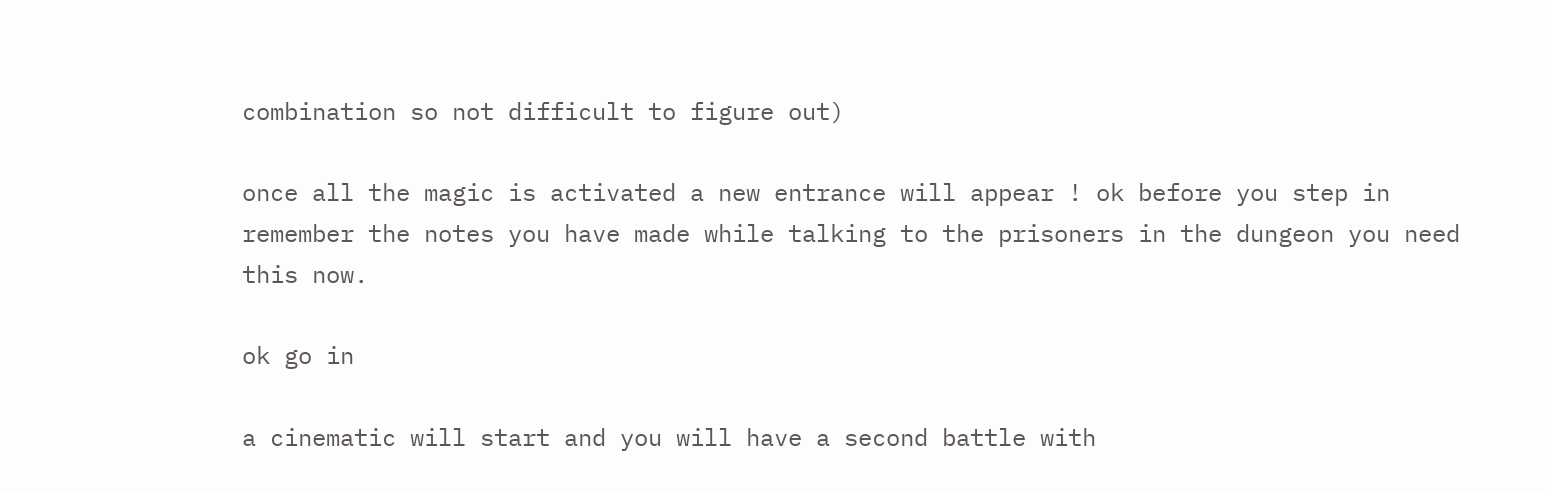combination so not difficult to figure out)

once all the magic is activated a new entrance will appear ! ok before you step in remember the notes you have made while talking to the prisoners in the dungeon you need this now.

ok go in

a cinematic will start and you will have a second battle with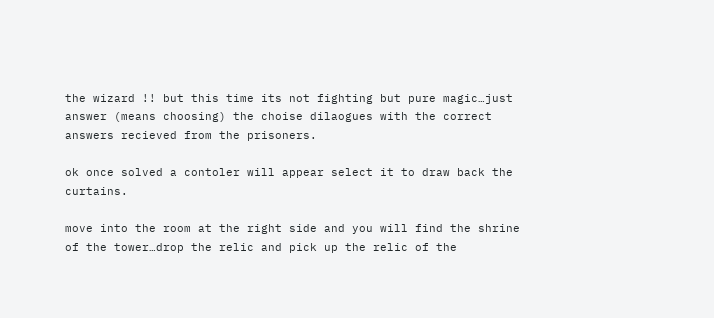the wizard !! but this time its not fighting but pure magic…just answer (means choosing) the choise dilaogues with the correct answers recieved from the prisoners.

ok once solved a contoler will appear select it to draw back the curtains.

move into the room at the right side and you will find the shrine of the tower…drop the relic and pick up the relic of the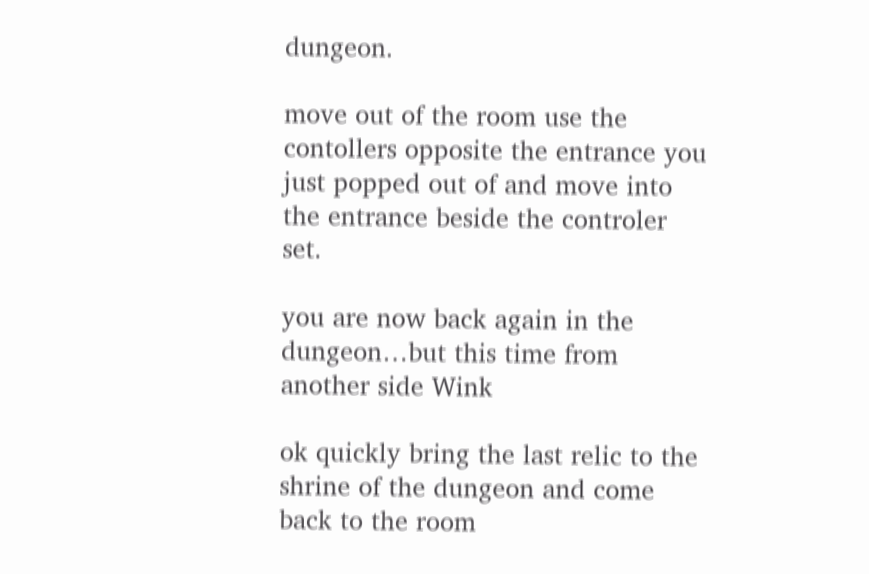dungeon.

move out of the room use the contollers opposite the entrance you just popped out of and move into the entrance beside the controler set.

you are now back again in the dungeon…but this time from another side Wink

ok quickly bring the last relic to the shrine of the dungeon and come back to the room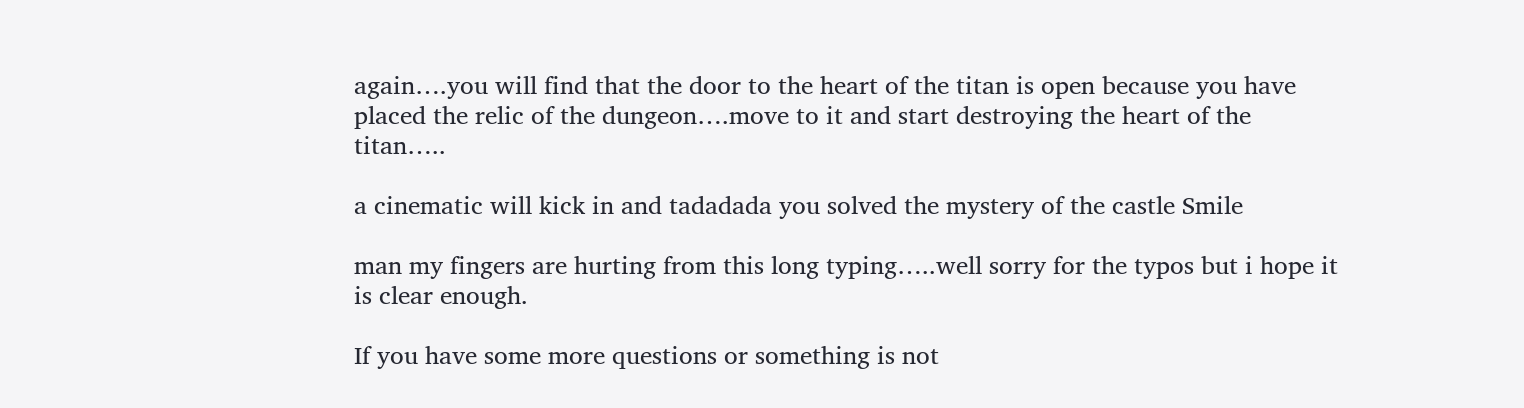again….you will find that the door to the heart of the titan is open because you have placed the relic of the dungeon….move to it and start destroying the heart of the titan…..

a cinematic will kick in and tadadada you solved the mystery of the castle Smile

man my fingers are hurting from this long typing…..well sorry for the typos but i hope it is clear enough.

If you have some more questions or something is not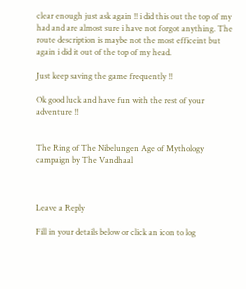clear enough just ask again !! i did this out the top of my had and are almost sure i have not forgot anything. The route description is maybe not the most efficeint but again i did it out of the top of my head.

Just keep saving the game frequently !!

Ok good luck and have fun with the rest of your adventure !!


The Ring of The Nibelungen Age of Mythology campaign by The Vandhaal



Leave a Reply

Fill in your details below or click an icon to log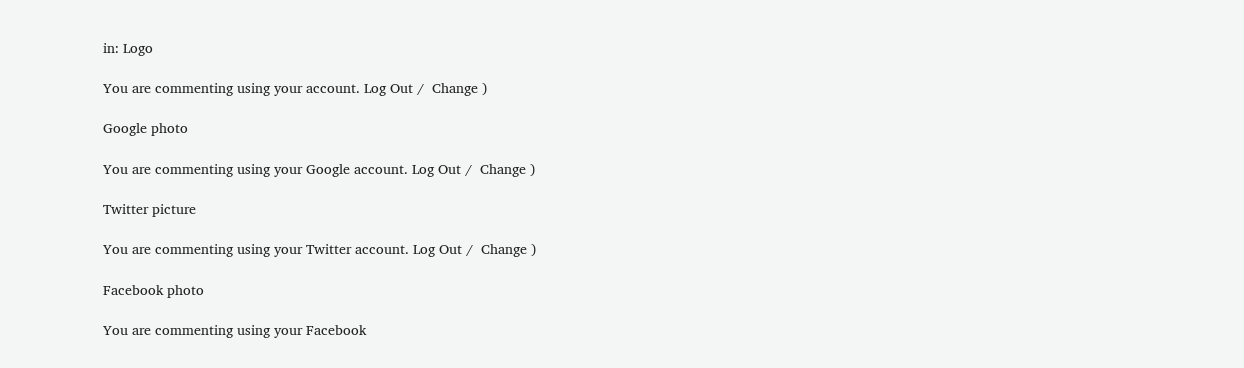in: Logo

You are commenting using your account. Log Out /  Change )

Google photo

You are commenting using your Google account. Log Out /  Change )

Twitter picture

You are commenting using your Twitter account. Log Out /  Change )

Facebook photo

You are commenting using your Facebook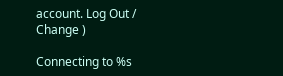account. Log Out /  Change )

Connecting to %s